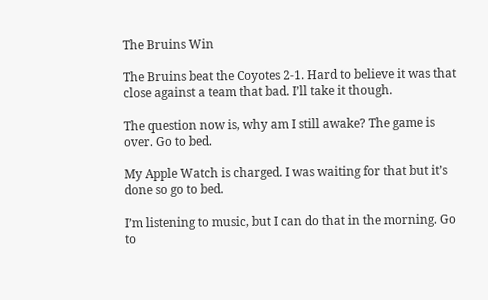The Bruins Win

The Bruins beat the Coyotes 2-1. Hard to believe it was that close against a team that bad. I’ll take it though.

The question now is, why am I still awake? The game is over. Go to bed.

My Apple Watch is charged. I was waiting for that but it’s done so go to bed.

I’m listening to music, but I can do that in the morning. Go to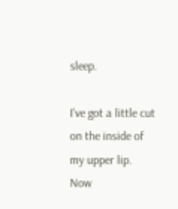sleep.

I’ve got a little cut on the inside of my upper lip. Now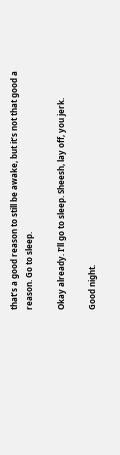that’s a good reason to still be awake, but it’s not that good a reason. Go to sleep.

Okay already. I’ll go to sleep. Sheesh, lay off, you jerk.

Good night.